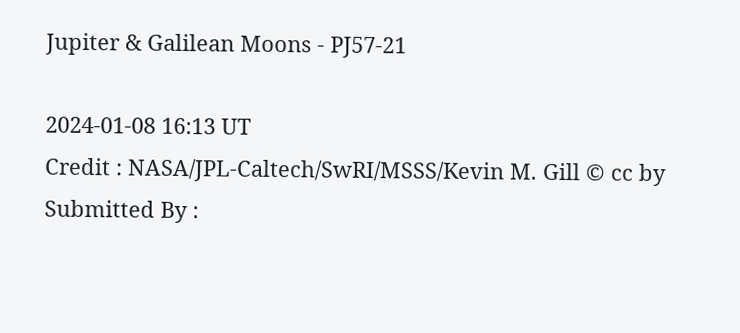Jupiter & Galilean Moons - PJ57-21

2024-01-08 16:13 UT
Credit : NASA/JPL-Caltech/SwRI/MSSS/Kevin M. Gill © cc by
Submitted By :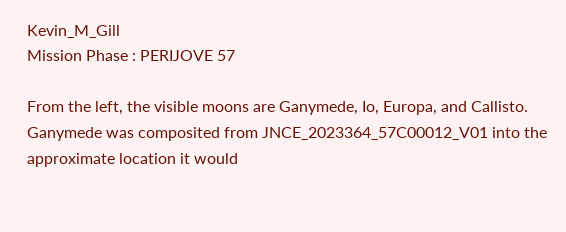Kevin_M_Gill
Mission Phase : PERIJOVE 57

From the left, the visible moons are Ganymede, Io, Europa, and Callisto. Ganymede was composited from JNCE_2023364_57C00012_V01 into the approximate location it would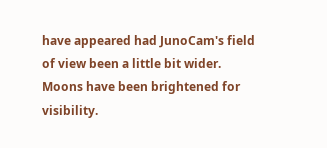have appeared had JunoCam's field of view been a little bit wider. Moons have been brightened for visibility.